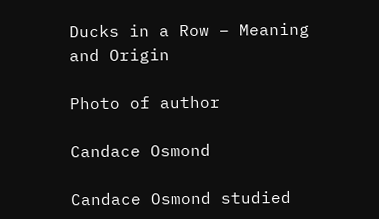Ducks in a Row – Meaning and Origin

Photo of author

Candace Osmond

Candace Osmond studied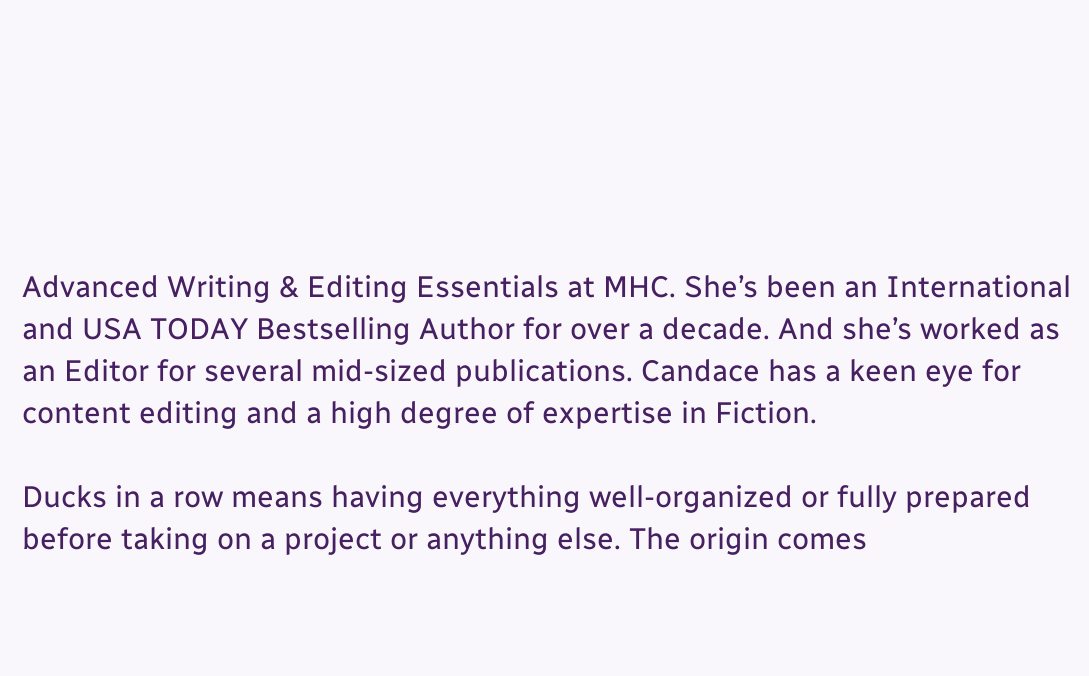Advanced Writing & Editing Essentials at MHC. She’s been an International and USA TODAY Bestselling Author for over a decade. And she’s worked as an Editor for several mid-sized publications. Candace has a keen eye for content editing and a high degree of expertise in Fiction.

Ducks in a row means having everything well-organized or fully prepared before taking on a project or anything else. The origin comes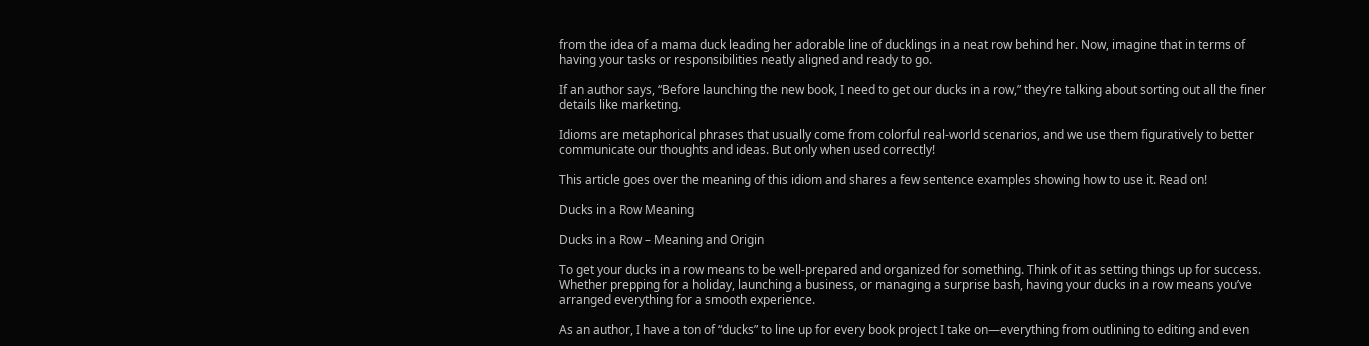from the idea of a mama duck leading her adorable line of ducklings in a neat row behind her. Now, imagine that in terms of having your tasks or responsibilities neatly aligned and ready to go.

If an author says, “Before launching the new book, I need to get our ducks in a row,” they’re talking about sorting out all the finer details like marketing.

Idioms are metaphorical phrases that usually come from colorful real-world scenarios, and we use them figuratively to better communicate our thoughts and ideas. But only when used correctly!

This article goes over the meaning of this idiom and shares a few sentence examples showing how to use it. Read on!

Ducks in a Row Meaning

Ducks in a Row – Meaning and Origin

To get your ducks in a row means to be well-prepared and organized for something. Think of it as setting things up for success. Whether prepping for a holiday, launching a business, or managing a surprise bash, having your ducks in a row means you’ve arranged everything for a smooth experience.

As an author, I have a ton of “ducks” to line up for every book project I take on—everything from outlining to editing and even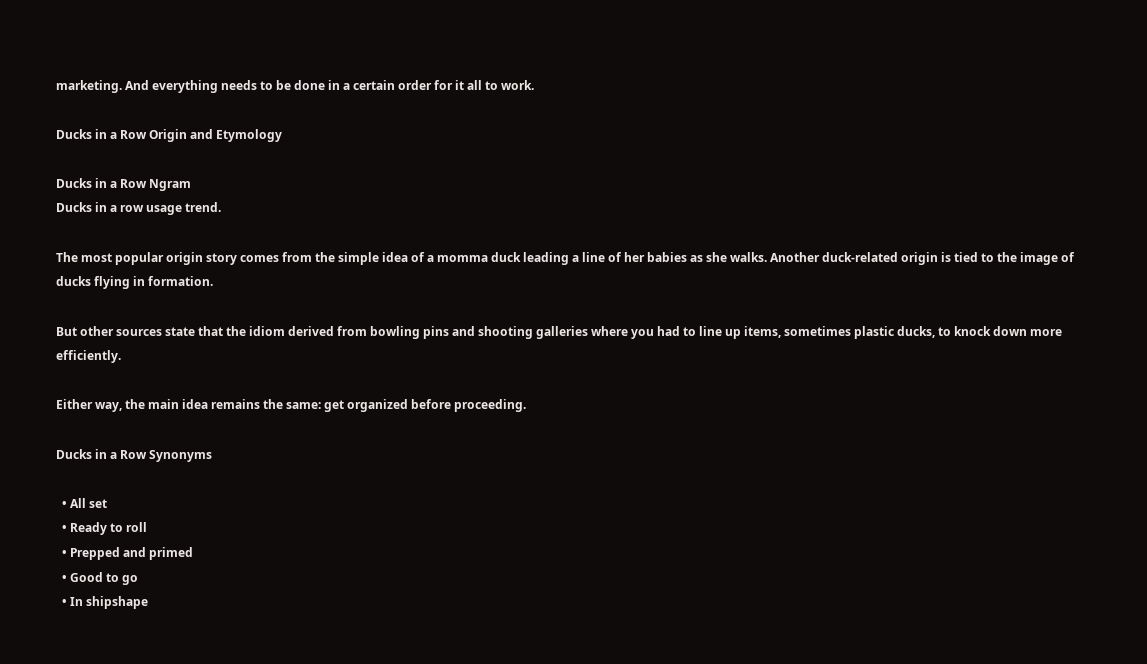marketing. And everything needs to be done in a certain order for it all to work.

Ducks in a Row Origin and Etymology

Ducks in a Row Ngram
Ducks in a row usage trend.

The most popular origin story comes from the simple idea of a momma duck leading a line of her babies as she walks. Another duck-related origin is tied to the image of ducks flying in formation.

But other sources state that the idiom derived from bowling pins and shooting galleries where you had to line up items, sometimes plastic ducks, to knock down more efficiently.

Either way, the main idea remains the same: get organized before proceeding.

Ducks in a Row Synonyms

  • All set
  • Ready to roll
  • Prepped and primed
  • Good to go
  • In shipshape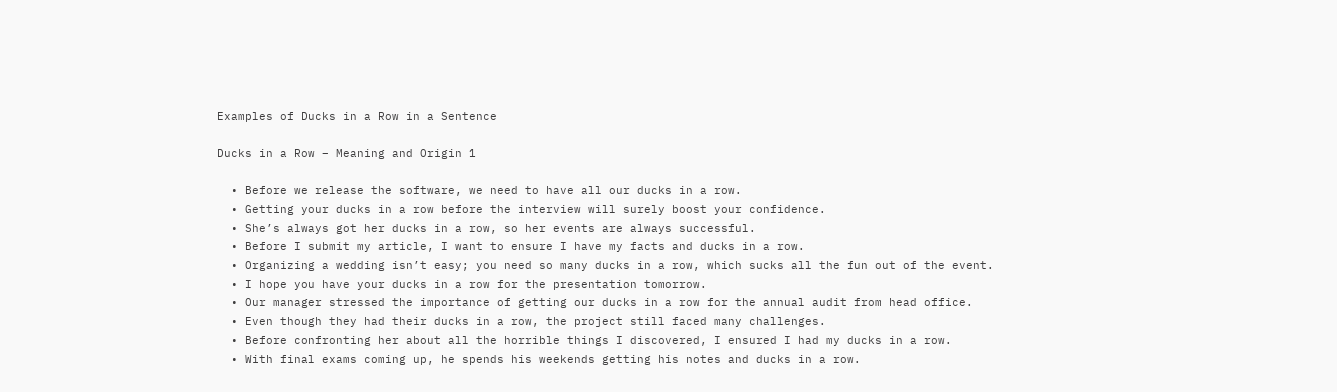Examples of Ducks in a Row in a Sentence

Ducks in a Row – Meaning and Origin 1

  • Before we release the software, we need to have all our ducks in a row.
  • Getting your ducks in a row before the interview will surely boost your confidence.
  • She’s always got her ducks in a row, so her events are always successful.
  • Before I submit my article, I want to ensure I have my facts and ducks in a row.
  • Organizing a wedding isn’t easy; you need so many ducks in a row, which sucks all the fun out of the event.
  • I hope you have your ducks in a row for the presentation tomorrow.
  • Our manager stressed the importance of getting our ducks in a row for the annual audit from head office.
  • Even though they had their ducks in a row, the project still faced many challenges.
  • Before confronting her about all the horrible things I discovered, I ensured I had my ducks in a row.
  • With final exams coming up, he spends his weekends getting his notes and ducks in a row.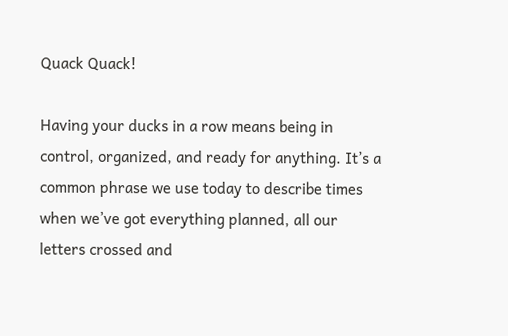Quack Quack!

Having your ducks in a row means being in control, organized, and ready for anything. It’s a common phrase we use today to describe times when we’ve got everything planned, all our letters crossed and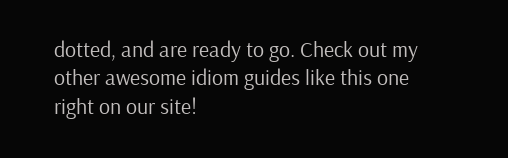dotted, and are ready to go. Check out my other awesome idiom guides like this one right on our site!